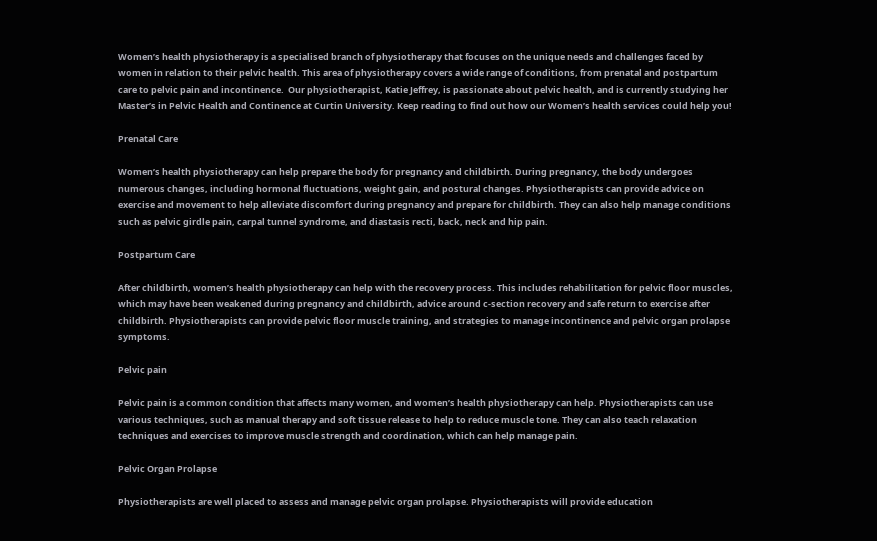Women’s health physiotherapy is a specialised branch of physiotherapy that focuses on the unique needs and challenges faced by women in relation to their pelvic health. This area of physiotherapy covers a wide range of conditions, from prenatal and postpartum care to pelvic pain and incontinence.  Our physiotherapist, Katie Jeffrey, is passionate about pelvic health, and is currently studying her Master’s in Pelvic Health and Continence at Curtin University. Keep reading to find out how our Women’s health services could help you!

Prenatal Care

Women’s health physiotherapy can help prepare the body for pregnancy and childbirth. During pregnancy, the body undergoes numerous changes, including hormonal fluctuations, weight gain, and postural changes. Physiotherapists can provide advice on exercise and movement to help alleviate discomfort during pregnancy and prepare for childbirth. They can also help manage conditions such as pelvic girdle pain, carpal tunnel syndrome, and diastasis recti, back, neck and hip pain.

Postpartum Care

After childbirth, women’s health physiotherapy can help with the recovery process. This includes rehabilitation for pelvic floor muscles, which may have been weakened during pregnancy and childbirth, advice around c-section recovery and safe return to exercise after childbirth. Physiotherapists can provide pelvic floor muscle training, and strategies to manage incontinence and pelvic organ prolapse symptoms.

Pelvic pain

Pelvic pain is a common condition that affects many women, and women’s health physiotherapy can help. Physiotherapists can use various techniques, such as manual therapy and soft tissue release to help to reduce muscle tone. They can also teach relaxation techniques and exercises to improve muscle strength and coordination, which can help manage pain.

Pelvic Organ Prolapse

Physiotherapists are well placed to assess and manage pelvic organ prolapse. Physiotherapists will provide education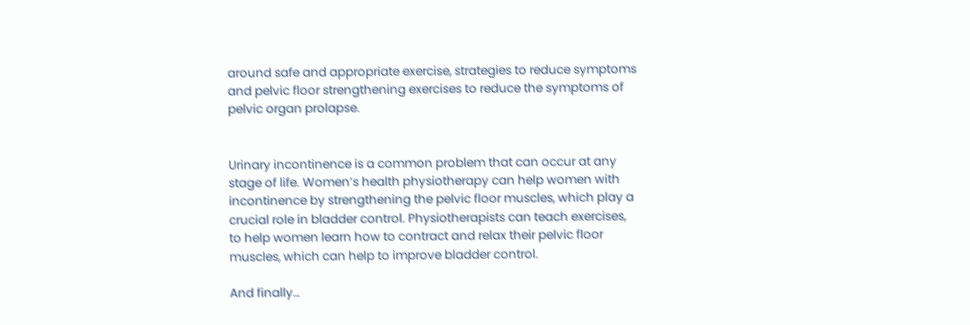around safe and appropriate exercise, strategies to reduce symptoms and pelvic floor strengthening exercises to reduce the symptoms of pelvic organ prolapse.


Urinary incontinence is a common problem that can occur at any stage of life. Women’s health physiotherapy can help women with incontinence by strengthening the pelvic floor muscles, which play a crucial role in bladder control. Physiotherapists can teach exercises, to help women learn how to contract and relax their pelvic floor muscles, which can help to improve bladder control.

And finally…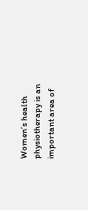Women’s health physiotherapy is an important area of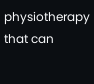physiotherapy that can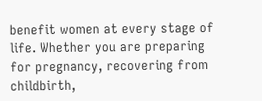benefit women at every stage of life. Whether you are preparing for pregnancy, recovering from childbirth,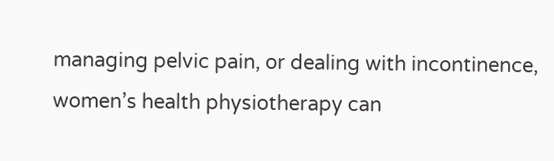managing pelvic pain, or dealing with incontinence, women’s health physiotherapy can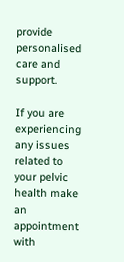provide personalised care and support.

If you are experiencing any issues related to your pelvic health make an appointment with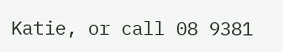Katie, or call 08 9381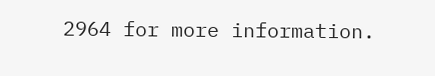2964 for more information.